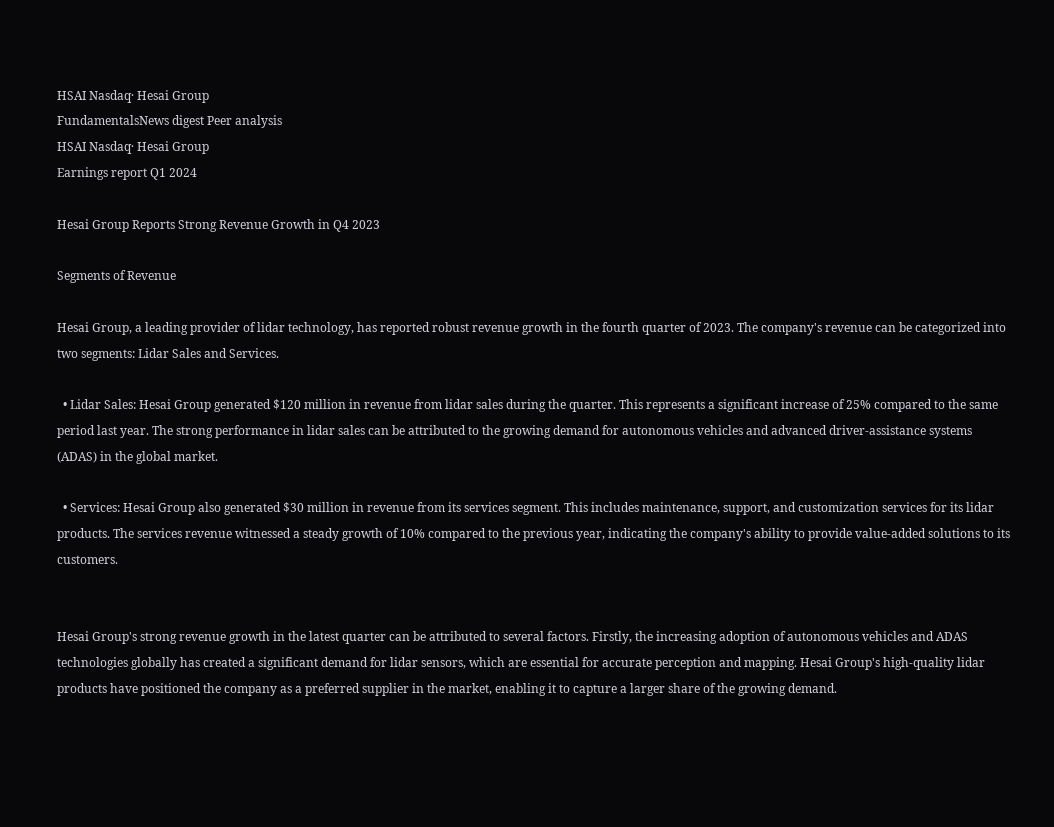HSAI Nasdaq· Hesai Group
FundamentalsNews digest Peer analysis
HSAI Nasdaq· Hesai Group
Earnings report Q1 2024

Hesai Group Reports Strong Revenue Growth in Q4 2023

Segments of Revenue

Hesai Group, a leading provider of lidar technology, has reported robust revenue growth in the fourth quarter of 2023. The company's revenue can be categorized into two segments: Lidar Sales and Services.

  • Lidar Sales: Hesai Group generated $120 million in revenue from lidar sales during the quarter. This represents a significant increase of 25% compared to the same period last year. The strong performance in lidar sales can be attributed to the growing demand for autonomous vehicles and advanced driver-assistance systems (ADAS) in the global market.

  • Services: Hesai Group also generated $30 million in revenue from its services segment. This includes maintenance, support, and customization services for its lidar products. The services revenue witnessed a steady growth of 10% compared to the previous year, indicating the company's ability to provide value-added solutions to its customers.


Hesai Group's strong revenue growth in the latest quarter can be attributed to several factors. Firstly, the increasing adoption of autonomous vehicles and ADAS technologies globally has created a significant demand for lidar sensors, which are essential for accurate perception and mapping. Hesai Group's high-quality lidar products have positioned the company as a preferred supplier in the market, enabling it to capture a larger share of the growing demand.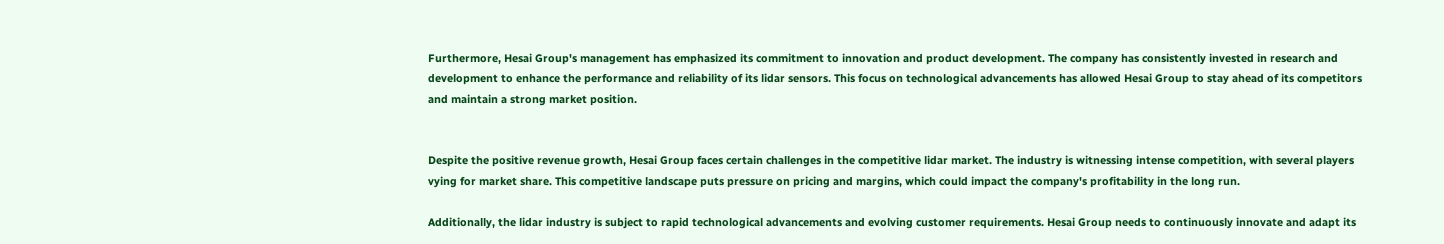Furthermore, Hesai Group's management has emphasized its commitment to innovation and product development. The company has consistently invested in research and development to enhance the performance and reliability of its lidar sensors. This focus on technological advancements has allowed Hesai Group to stay ahead of its competitors and maintain a strong market position.


Despite the positive revenue growth, Hesai Group faces certain challenges in the competitive lidar market. The industry is witnessing intense competition, with several players vying for market share. This competitive landscape puts pressure on pricing and margins, which could impact the company's profitability in the long run.

Additionally, the lidar industry is subject to rapid technological advancements and evolving customer requirements. Hesai Group needs to continuously innovate and adapt its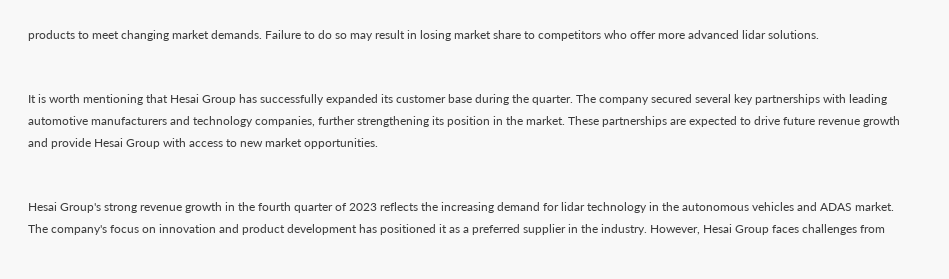products to meet changing market demands. Failure to do so may result in losing market share to competitors who offer more advanced lidar solutions.


It is worth mentioning that Hesai Group has successfully expanded its customer base during the quarter. The company secured several key partnerships with leading automotive manufacturers and technology companies, further strengthening its position in the market. These partnerships are expected to drive future revenue growth and provide Hesai Group with access to new market opportunities.


Hesai Group's strong revenue growth in the fourth quarter of 2023 reflects the increasing demand for lidar technology in the autonomous vehicles and ADAS market. The company's focus on innovation and product development has positioned it as a preferred supplier in the industry. However, Hesai Group faces challenges from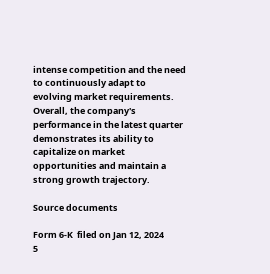intense competition and the need to continuously adapt to evolving market requirements. Overall, the company's performance in the latest quarter demonstrates its ability to capitalize on market opportunities and maintain a strong growth trajectory.

Source documents

Form 6-K  filed on Jan 12, 2024
5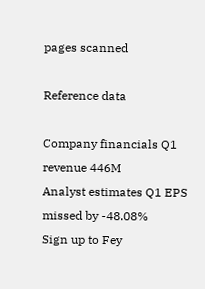pages scanned

Reference data

Company financials Q1 revenue 446M
Analyst estimates Q1 EPS missed by -48.08%
Sign up to Fey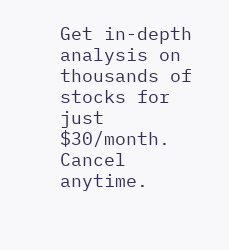Get in-depth analysis on thousands of stocks for just $30/month. Cancel anytime.